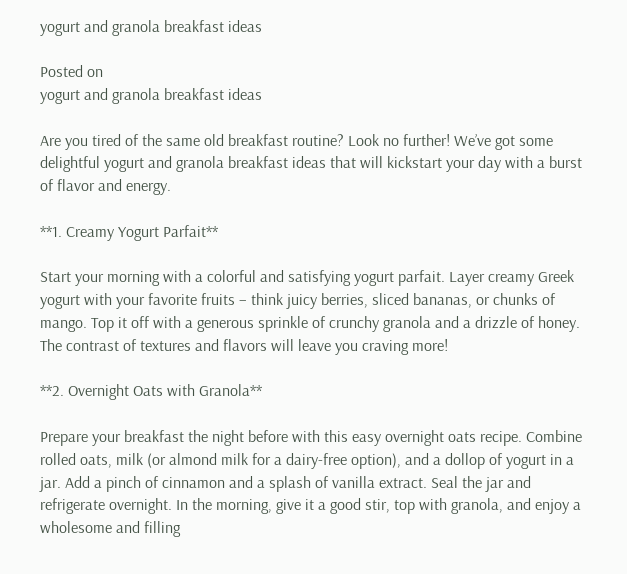yogurt and granola breakfast ideas

Posted on
yogurt and granola breakfast ideas

Are you tired of the same old breakfast routine? Look no further! We’ve got some delightful yogurt and granola breakfast ideas that will kickstart your day with a burst of flavor and energy.

**1. Creamy Yogurt Parfait**

Start your morning with a colorful and satisfying yogurt parfait. Layer creamy Greek yogurt with your favorite fruits – think juicy berries, sliced bananas, or chunks of mango. Top it off with a generous sprinkle of crunchy granola and a drizzle of honey. The contrast of textures and flavors will leave you craving more!

**2. Overnight Oats with Granola**

Prepare your breakfast the night before with this easy overnight oats recipe. Combine rolled oats, milk (or almond milk for a dairy-free option), and a dollop of yogurt in a jar. Add a pinch of cinnamon and a splash of vanilla extract. Seal the jar and refrigerate overnight. In the morning, give it a good stir, top with granola, and enjoy a wholesome and filling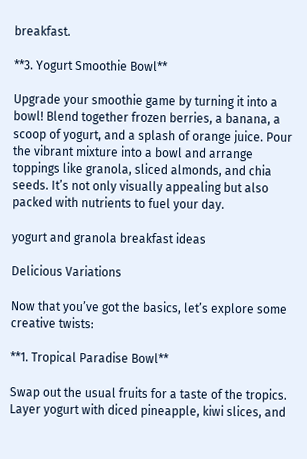breakfast.

**3. Yogurt Smoothie Bowl**

Upgrade your smoothie game by turning it into a bowl! Blend together frozen berries, a banana, a scoop of yogurt, and a splash of orange juice. Pour the vibrant mixture into a bowl and arrange toppings like granola, sliced almonds, and chia seeds. It’s not only visually appealing but also packed with nutrients to fuel your day.

yogurt and granola breakfast ideas

Delicious Variations

Now that you’ve got the basics, let’s explore some creative twists:

**1. Tropical Paradise Bowl**

Swap out the usual fruits for a taste of the tropics. Layer yogurt with diced pineapple, kiwi slices, and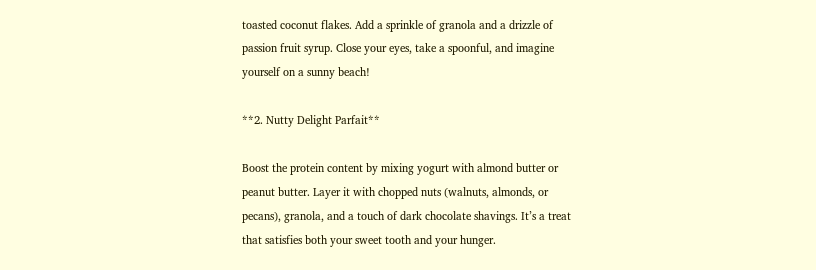toasted coconut flakes. Add a sprinkle of granola and a drizzle of passion fruit syrup. Close your eyes, take a spoonful, and imagine yourself on a sunny beach!

**2. Nutty Delight Parfait**

Boost the protein content by mixing yogurt with almond butter or peanut butter. Layer it with chopped nuts (walnuts, almonds, or pecans), granola, and a touch of dark chocolate shavings. It’s a treat that satisfies both your sweet tooth and your hunger.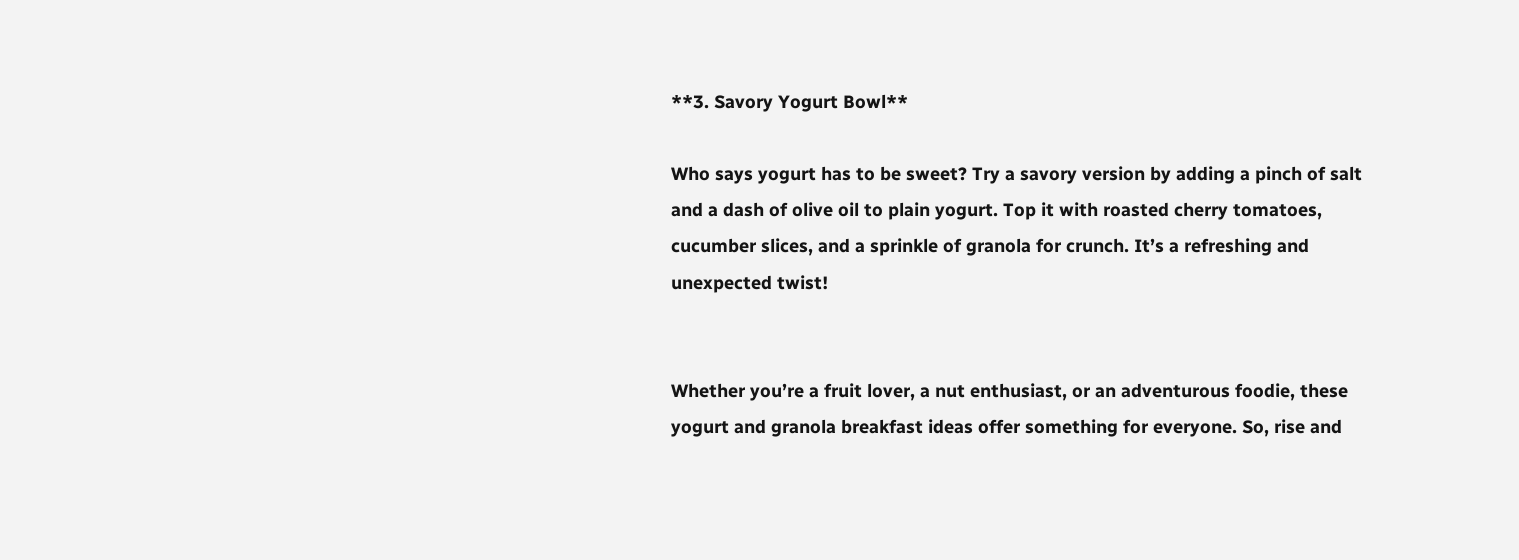**3. Savory Yogurt Bowl**

Who says yogurt has to be sweet? Try a savory version by adding a pinch of salt and a dash of olive oil to plain yogurt. Top it with roasted cherry tomatoes, cucumber slices, and a sprinkle of granola for crunch. It’s a refreshing and unexpected twist!


Whether you’re a fruit lover, a nut enthusiast, or an adventurous foodie, these yogurt and granola breakfast ideas offer something for everyone. So, rise and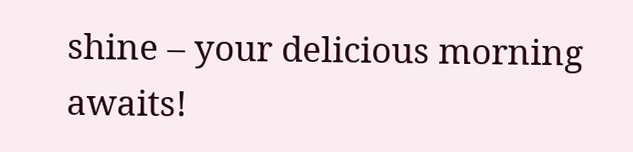shine – your delicious morning awaits!